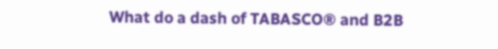What do a dash of TABASCO® and B2B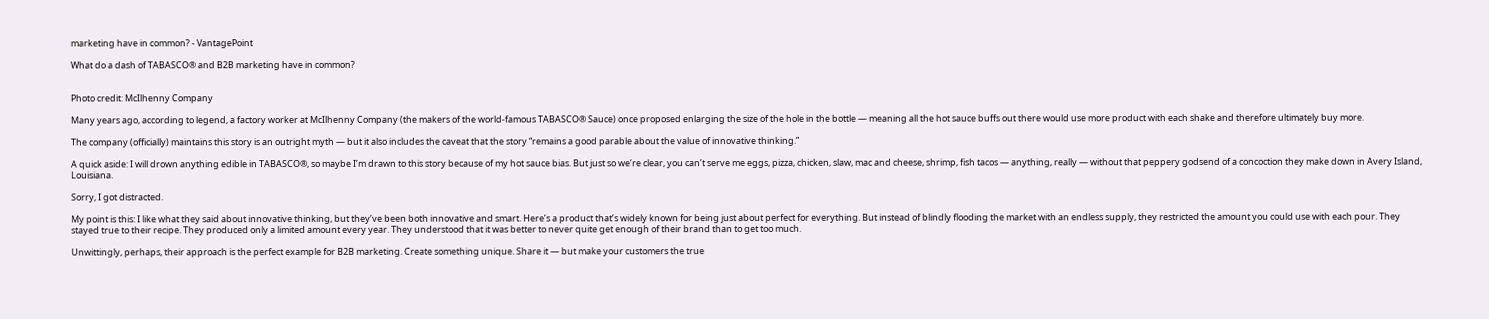marketing have in common? - VantagePoint

What do a dash of TABASCO® and B2B marketing have in common?


Photo credit: McIlhenny Company

Many years ago, according to legend, a factory worker at McIlhenny Company (the makers of the world-famous TABASCO® Sauce) once proposed enlarging the size of the hole in the bottle — meaning all the hot sauce buffs out there would use more product with each shake and therefore ultimately buy more.

The company (officially) maintains this story is an outright myth — but it also includes the caveat that the story “remains a good parable about the value of innovative thinking.”

A quick aside: I will drown anything edible in TABASCO®, so maybe I’m drawn to this story because of my hot sauce bias. But just so we’re clear, you can’t serve me eggs, pizza, chicken, slaw, mac and cheese, shrimp, fish tacos — anything, really — without that peppery godsend of a concoction they make down in Avery Island, Louisiana.

Sorry, I got distracted.

My point is this: I like what they said about innovative thinking, but they’ve been both innovative and smart. Here’s a product that’s widely known for being just about perfect for everything. But instead of blindly flooding the market with an endless supply, they restricted the amount you could use with each pour. They stayed true to their recipe. They produced only a limited amount every year. They understood that it was better to never quite get enough of their brand than to get too much.

Unwittingly, perhaps, their approach is the perfect example for B2B marketing. Create something unique. Share it — but make your customers the true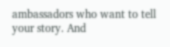ambassadors who want to tell your story. And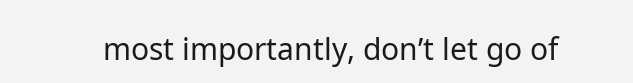most importantly, don’t let go of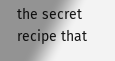the secret recipe that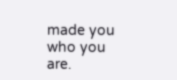made you who you are.